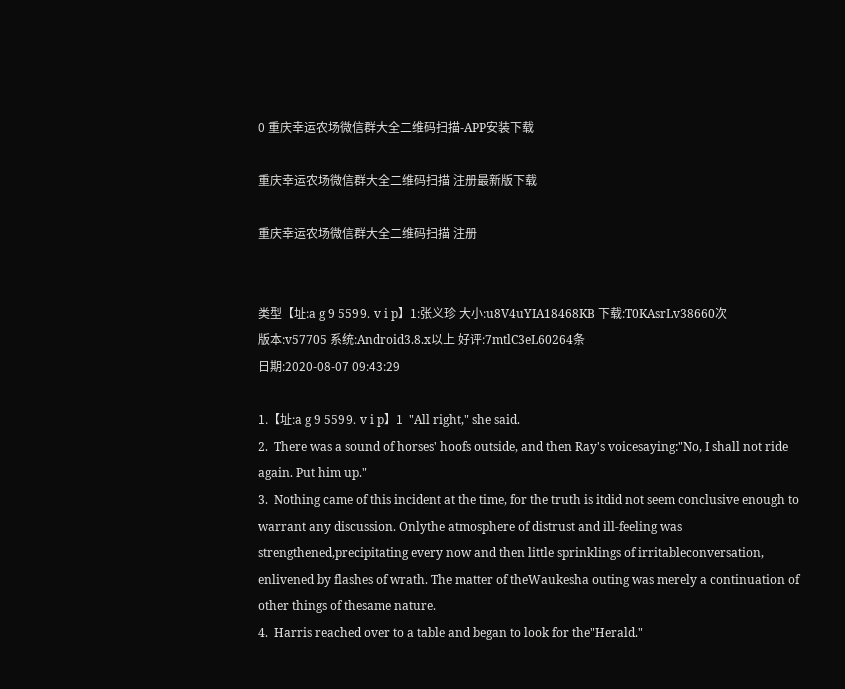0 重庆幸运农场微信群大全二维码扫描-APP安装下载

重庆幸运农场微信群大全二维码扫描 注册最新版下载

重庆幸运农场微信群大全二维码扫描 注册


类型【址:a g 9 559⒐ v i p】1:张义珍 大小:u8V4uYIA18468KB 下载:T0KAsrLv38660次
版本:v57705 系统:Android3.8.x以上 好评:7mtlC3eL60264条
日期:2020-08-07 09:43:29

1.【址:a g 9 559⒐ v i p】1  "All right," she said.
2.  There was a sound of horses' hoofs outside, and then Ray's voicesaying:"No, I shall not ride again. Put him up."
3.  Nothing came of this incident at the time, for the truth is itdid not seem conclusive enough to warrant any discussion. Onlythe atmosphere of distrust and ill-feeling was strengthened,precipitating every now and then little sprinklings of irritableconversation, enlivened by flashes of wrath. The matter of theWaukesha outing was merely a continuation of other things of thesame nature.
4.  Harris reached over to a table and began to look for the"Herald."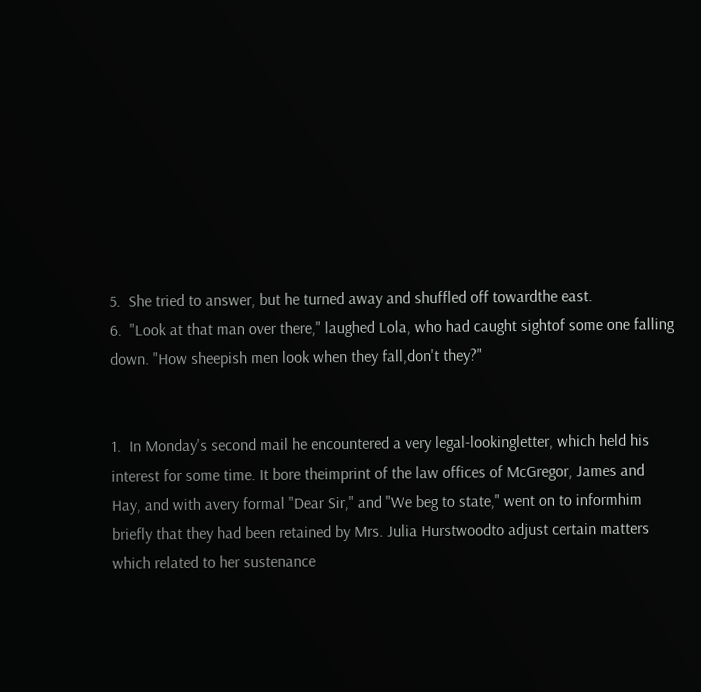5.  She tried to answer, but he turned away and shuffled off towardthe east.
6.  "Look at that man over there," laughed Lola, who had caught sightof some one falling down. "How sheepish men look when they fall,don't they?"


1.  In Monday's second mail he encountered a very legal-lookingletter, which held his interest for some time. It bore theimprint of the law offices of McGregor, James and Hay, and with avery formal "Dear Sir," and "We beg to state," went on to informhim briefly that they had been retained by Mrs. Julia Hurstwoodto adjust certain matters which related to her sustenance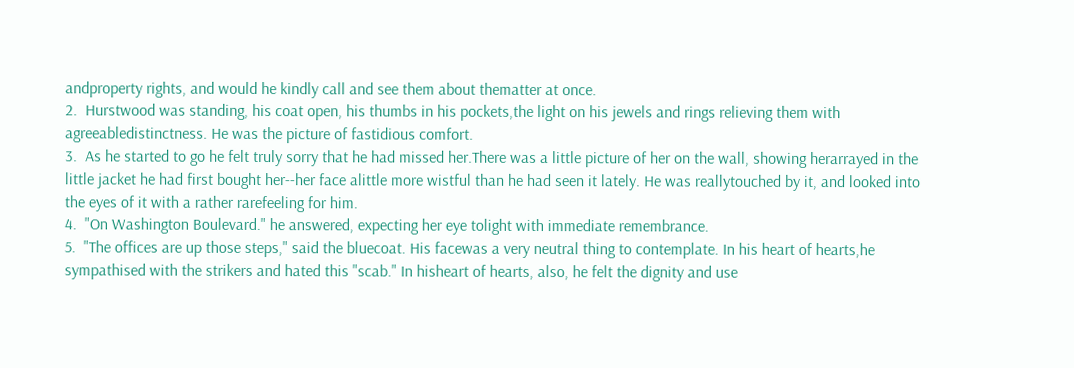andproperty rights, and would he kindly call and see them about thematter at once.
2.  Hurstwood was standing, his coat open, his thumbs in his pockets,the light on his jewels and rings relieving them with agreeabledistinctness. He was the picture of fastidious comfort.
3.  As he started to go he felt truly sorry that he had missed her.There was a little picture of her on the wall, showing herarrayed in the little jacket he had first bought her--her face alittle more wistful than he had seen it lately. He was reallytouched by it, and looked into the eyes of it with a rather rarefeeling for him.
4.  "On Washington Boulevard." he answered, expecting her eye tolight with immediate remembrance.
5.  "The offices are up those steps," said the bluecoat. His facewas a very neutral thing to contemplate. In his heart of hearts,he sympathised with the strikers and hated this "scab." In hisheart of hearts, also, he felt the dignity and use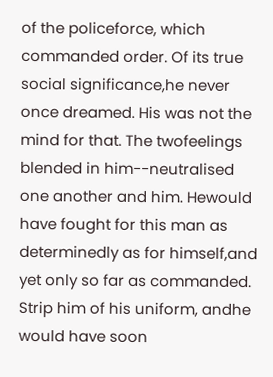of the policeforce, which commanded order. Of its true social significance,he never once dreamed. His was not the mind for that. The twofeelings blended in him--neutralised one another and him. Hewould have fought for this man as determinedly as for himself,and yet only so far as commanded. Strip him of his uniform, andhe would have soon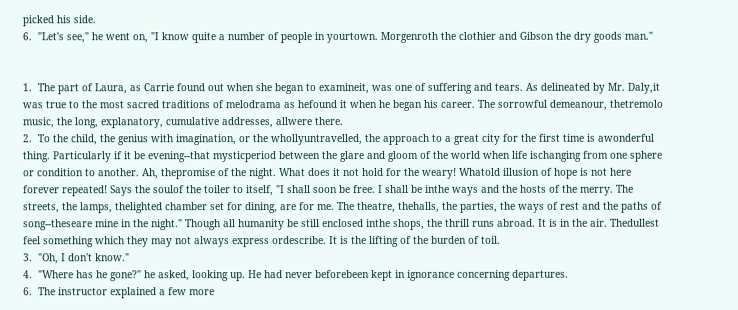picked his side.
6.  "Let's see," he went on, "I know quite a number of people in yourtown. Morgenroth the clothier and Gibson the dry goods man."


1.  The part of Laura, as Carrie found out when she began to examineit, was one of suffering and tears. As delineated by Mr. Daly,it was true to the most sacred traditions of melodrama as hefound it when he began his career. The sorrowful demeanour, thetremolo music, the long, explanatory, cumulative addresses, allwere there.
2.  To the child, the genius with imagination, or the whollyuntravelled, the approach to a great city for the first time is awonderful thing. Particularly if it be evening--that mysticperiod between the glare and gloom of the world when life ischanging from one sphere or condition to another. Ah, thepromise of the night. What does it not hold for the weary! Whatold illusion of hope is not here forever repeated! Says the soulof the toiler to itself, "I shall soon be free. I shall be inthe ways and the hosts of the merry. The streets, the lamps, thelighted chamber set for dining, are for me. The theatre, thehalls, the parties, the ways of rest and the paths of song--theseare mine in the night." Though all humanity be still enclosed inthe shops, the thrill runs abroad. It is in the air. Thedullest feel something which they may not always express ordescribe. It is the lifting of the burden of toil.
3.  "Oh, I don't know."
4.  "Where has he gone?" he asked, looking up. He had never beforebeen kept in ignorance concerning departures.
6.  The instructor explained a few more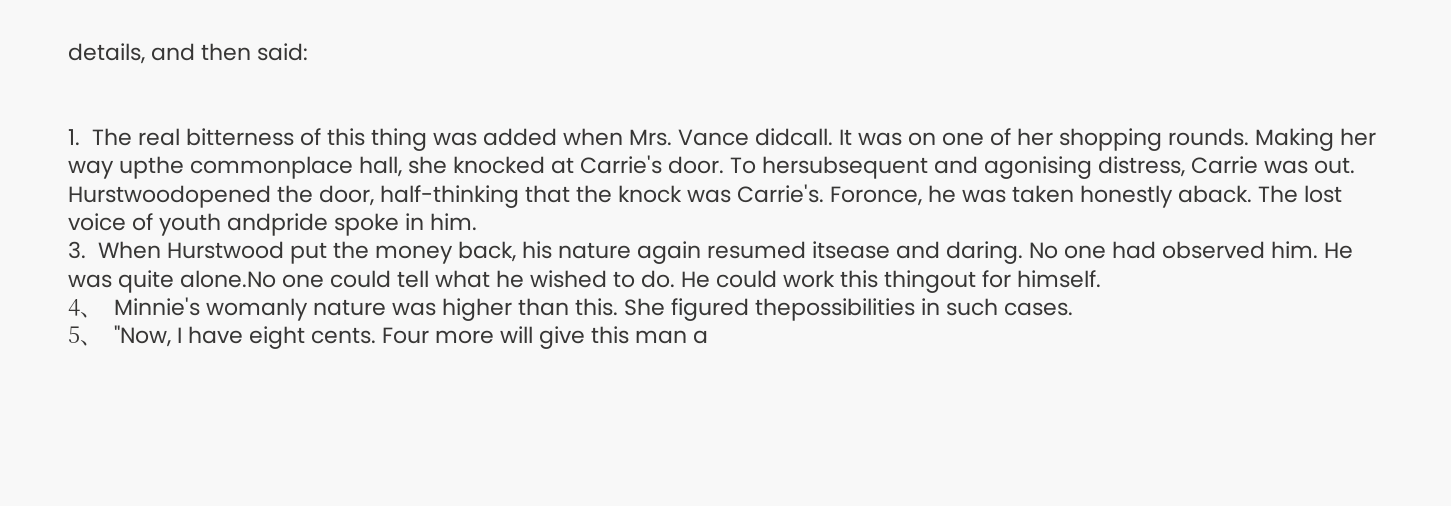details, and then said:


1.  The real bitterness of this thing was added when Mrs. Vance didcall. It was on one of her shopping rounds. Making her way upthe commonplace hall, she knocked at Carrie's door. To hersubsequent and agonising distress, Carrie was out. Hurstwoodopened the door, half-thinking that the knock was Carrie's. Foronce, he was taken honestly aback. The lost voice of youth andpride spoke in him.
3.  When Hurstwood put the money back, his nature again resumed itsease and daring. No one had observed him. He was quite alone.No one could tell what he wished to do. He could work this thingout for himself.
4、  Minnie's womanly nature was higher than this. She figured thepossibilities in such cases.
5、  "Now, I have eight cents. Four more will give this man a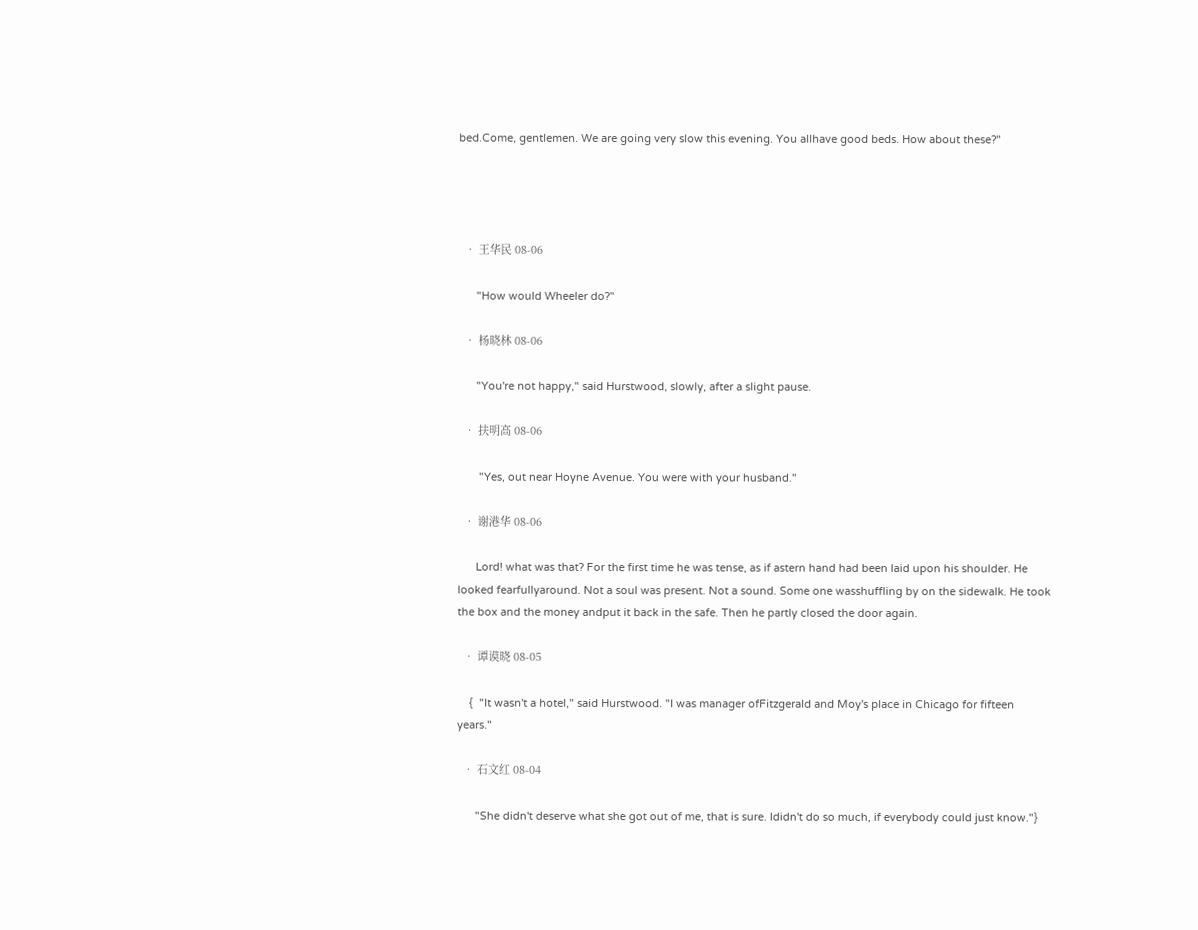bed.Come, gentlemen. We are going very slow this evening. You allhave good beds. How about these?"




  • 王华民 08-06

      "How would Wheeler do?"

  • 杨晓林 08-06

      "You're not happy," said Hurstwood, slowly, after a slight pause.

  • 扶明高 08-06

       "Yes, out near Hoyne Avenue. You were with your husband."

  • 谢港华 08-06

      Lord! what was that? For the first time he was tense, as if astern hand had been laid upon his shoulder. He looked fearfullyaround. Not a soul was present. Not a sound. Some one wasshuffling by on the sidewalk. He took the box and the money andput it back in the safe. Then he partly closed the door again.

  • 谭谟晓 08-05

    {  "It wasn't a hotel," said Hurstwood. "I was manager ofFitzgerald and Moy's place in Chicago for fifteen years."

  • 石文红 08-04

      "She didn't deserve what she got out of me, that is sure. Ididn't do so much, if everybody could just know."}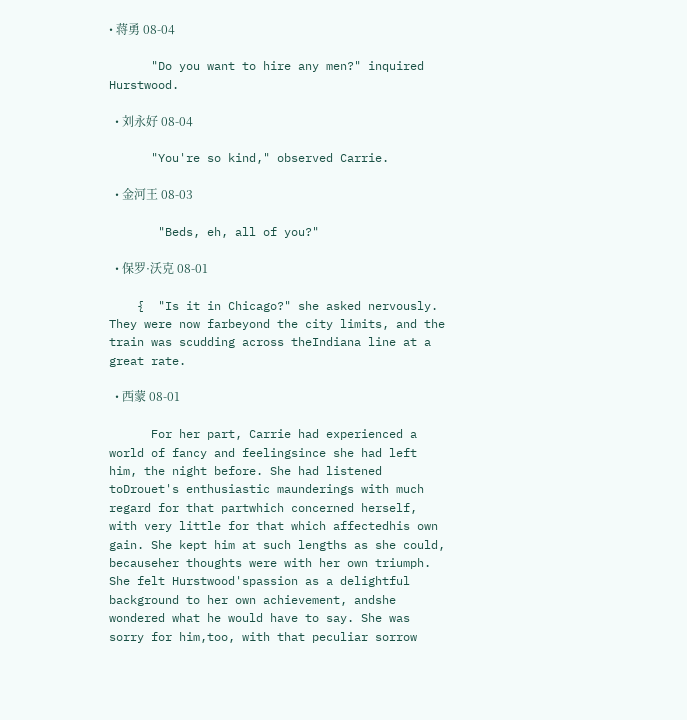• 蒋勇 08-04

      "Do you want to hire any men?" inquired Hurstwood.

  • 刘永好 08-04

      "You're so kind," observed Carrie.

  • 金河王 08-03

       "Beds, eh, all of you?"

  • 保罗·沃克 08-01

    {  "Is it in Chicago?" she asked nervously. They were now farbeyond the city limits, and the train was scudding across theIndiana line at a great rate.

  • 西蒙 08-01

      For her part, Carrie had experienced a world of fancy and feelingsince she had left him, the night before. She had listened toDrouet's enthusiastic maunderings with much regard for that partwhich concerned herself, with very little for that which affectedhis own gain. She kept him at such lengths as she could, becauseher thoughts were with her own triumph. She felt Hurstwood'spassion as a delightful background to her own achievement, andshe wondered what he would have to say. She was sorry for him,too, with that peculiar sorrow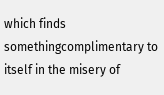which finds somethingcomplimentary to itself in the misery of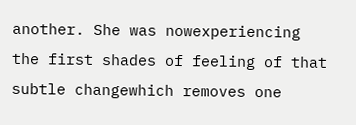another. She was nowexperiencing the first shades of feeling of that subtle changewhich removes one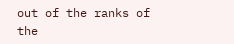out of the ranks of the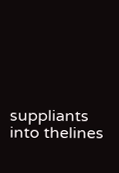suppliants into thelines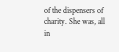of the dispensers of charity. She was, all in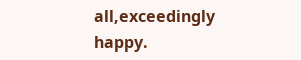all,exceedingly happy.